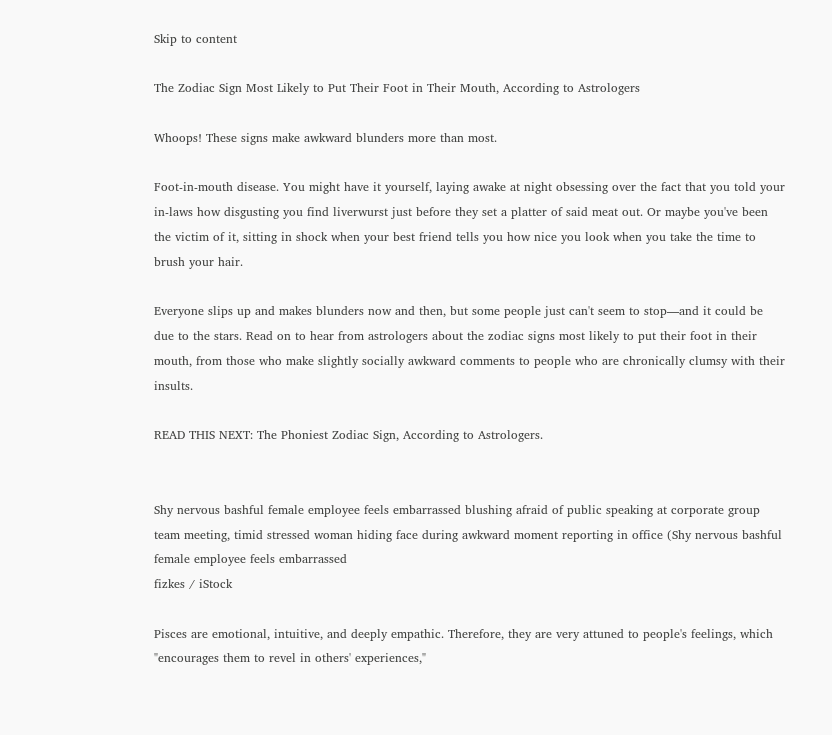Skip to content

The Zodiac Sign Most Likely to Put Their Foot in Their Mouth, According to Astrologers

Whoops! These signs make awkward blunders more than most.

Foot-in-mouth disease. You might have it yourself, laying awake at night obsessing over the fact that you told your in-laws how disgusting you find liverwurst just before they set a platter of said meat out. Or maybe you've been the victim of it, sitting in shock when your best friend tells you how nice you look when you take the time to brush your hair.

Everyone slips up and makes blunders now and then, but some people just can't seem to stop—and it could be due to the stars. Read on to hear from astrologers about the zodiac signs most likely to put their foot in their mouth, from those who make slightly socially awkward comments to people who are chronically clumsy with their insults.

READ THIS NEXT: The Phoniest Zodiac Sign, According to Astrologers.


Shy nervous bashful female employee feels embarrassed blushing afraid of public speaking at corporate group team meeting, timid stressed woman hiding face during awkward moment reporting in office (Shy nervous bashful female employee feels embarrassed
fizkes / iStock

Pisces are emotional, intuitive, and deeply empathic. Therefore, they are very attuned to people's feelings, which "encourages them to revel in others' experiences,"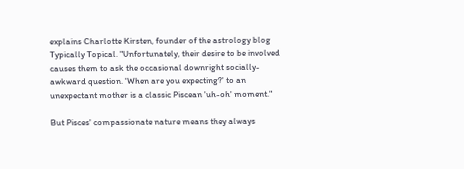explains Charlotte Kirsten, founder of the astrology blog Typically Topical. "Unfortunately, their desire to be involved causes them to ask the occasional downright socially-awkward question. 'When are you expecting?' to an unexpectant mother is a classic Piscean 'uh-oh' moment."

But Pisces' compassionate nature means they always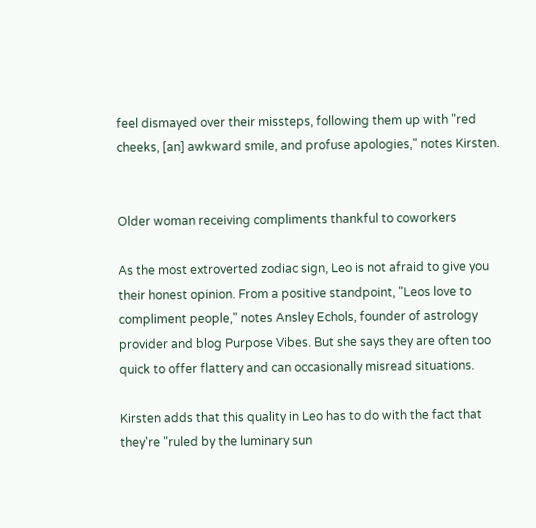feel dismayed over their missteps, following them up with "red cheeks, [an] awkward smile, and profuse apologies," notes Kirsten.


Older woman receiving compliments thankful to coworkers

As the most extroverted zodiac sign, Leo is not afraid to give you their honest opinion. From a positive standpoint, "Leos love to compliment people," notes Ansley Echols, founder of astrology provider and blog Purpose Vibes. But she says they are often too quick to offer flattery and can occasionally misread situations.

Kirsten adds that this quality in Leo has to do with the fact that they're "ruled by the luminary sun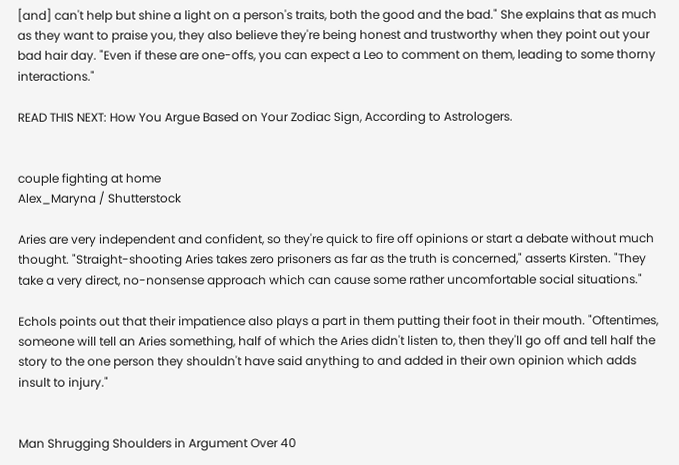[and] can't help but shine a light on a person's traits, both the good and the bad." She explains that as much as they want to praise you, they also believe they're being honest and trustworthy when they point out your bad hair day. "Even if these are one-offs, you can expect a Leo to comment on them, leading to some thorny interactions."

READ THIS NEXT: How You Argue Based on Your Zodiac Sign, According to Astrologers.


couple fighting at home
Alex_Maryna / Shutterstock

Aries are very independent and confident, so they're quick to fire off opinions or start a debate without much thought. "Straight-shooting Aries takes zero prisoners as far as the truth is concerned," asserts Kirsten. "They take a very direct, no-nonsense approach which can cause some rather uncomfortable social situations."

Echols points out that their impatience also plays a part in them putting their foot in their mouth. "Oftentimes, someone will tell an Aries something, half of which the Aries didn't listen to, then they'll go off and tell half the story to the one person they shouldn't have said anything to and added in their own opinion which adds insult to injury."


Man Shrugging Shoulders in Argument Over 40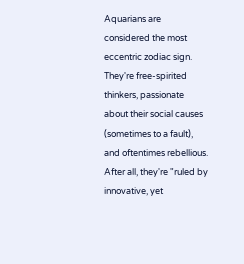Aquarians are considered the most eccentric zodiac sign. They're free-spirited thinkers, passionate about their social causes (sometimes to a fault), and oftentimes rebellious. After all, they're "ruled by innovative, yet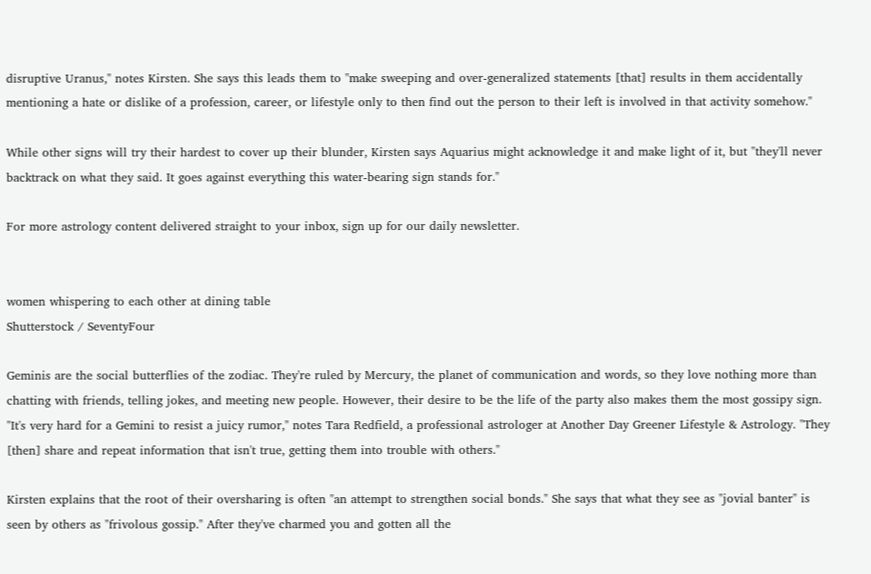disruptive Uranus," notes Kirsten. She says this leads them to "make sweeping and over-generalized statements [that] results in them accidentally mentioning a hate or dislike of a profession, career, or lifestyle only to then find out the person to their left is involved in that activity somehow."

While other signs will try their hardest to cover up their blunder, Kirsten says Aquarius might acknowledge it and make light of it, but "they'll never backtrack on what they said. It goes against everything this water-bearing sign stands for."

For more astrology content delivered straight to your inbox, sign up for our daily newsletter.


women whispering to each other at dining table
Shutterstock / SeventyFour

Geminis are the social butterflies of the zodiac. They're ruled by Mercury, the planet of communication and words, so they love nothing more than chatting with friends, telling jokes, and meeting new people. However, their desire to be the life of the party also makes them the most gossipy sign. "It's very hard for a Gemini to resist a juicy rumor," notes Tara Redfield, a professional astrologer at Another Day Greener Lifestyle & Astrology. "They [then] share and repeat information that isn't true, getting them into trouble with others."

Kirsten explains that the root of their oversharing is often "an attempt to strengthen social bonds." She says that what they see as "jovial banter" is seen by others as "frivolous gossip." After they've charmed you and gotten all the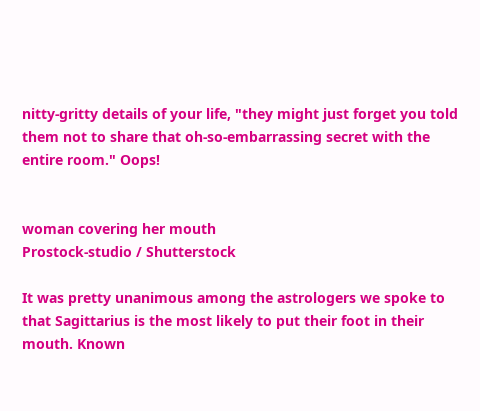nitty-gritty details of your life, "they might just forget you told them not to share that oh-so-embarrassing secret with the entire room." Oops!


woman covering her mouth
Prostock-studio / Shutterstock

It was pretty unanimous among the astrologers we spoke to that Sagittarius is the most likely to put their foot in their mouth. Known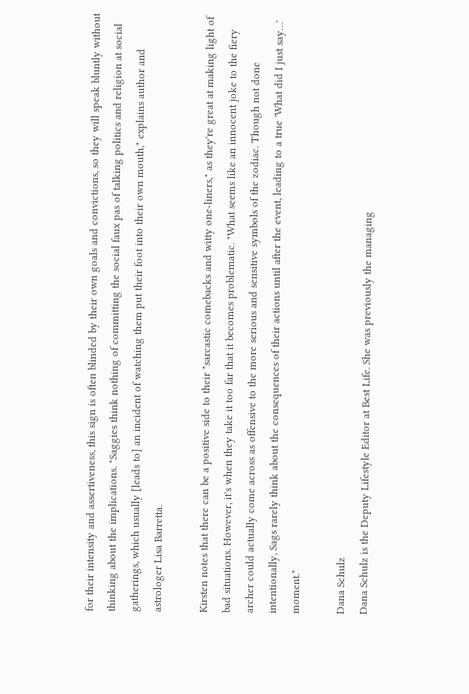for their intensity and assertiveness, this sign is often blinded by their own goals and convictions, so they will speak bluntly without thinking about the implications. "Saggies think nothing of committing the social faux pas of talking politics and religion at social gatherings, which usually [leads to] an incident of watching them put their foot into their own mouth," explains author and astrologer Lisa Barretta.

Kirsten notes that there can be a positive side to their "sarcastic comebacks and witty one-liners," as they're great at making light of bad situations. However, it's when they take it too far that it becomes problematic. "What seems like an innocent joke to the fiery archer could actually come across as offensive to the more serious and sensitive symbols of the zodiac. Though not done intentionally, Sags rarely think about the consequences of their actions until after the event, leading to a true 'What did I just say…' moment."

Dana Schulz
Dana Schulz is the Deputy Lifestyle Editor at Best Life. She was previously the managing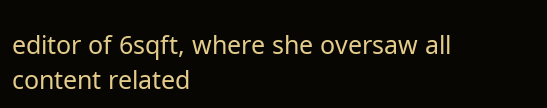editor of 6sqft, where she oversaw all content related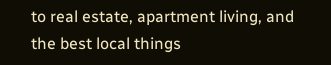to real estate, apartment living, and the best local things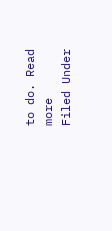to do. Read more
Filed Under